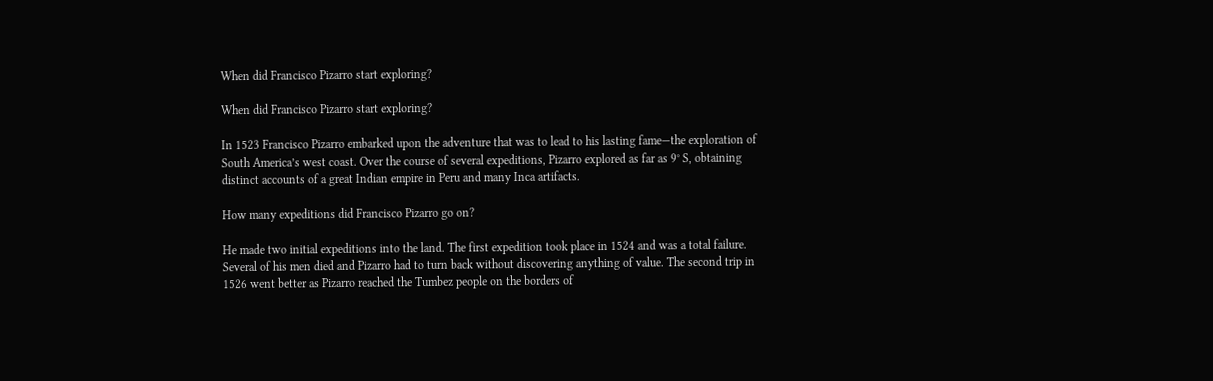When did Francisco Pizarro start exploring?

When did Francisco Pizarro start exploring?

In 1523 Francisco Pizarro embarked upon the adventure that was to lead to his lasting fame—the exploration of South America’s west coast. Over the course of several expeditions, Pizarro explored as far as 9° S, obtaining distinct accounts of a great Indian empire in Peru and many Inca artifacts.

How many expeditions did Francisco Pizarro go on?

He made two initial expeditions into the land. The first expedition took place in 1524 and was a total failure. Several of his men died and Pizarro had to turn back without discovering anything of value. The second trip in 1526 went better as Pizarro reached the Tumbez people on the borders of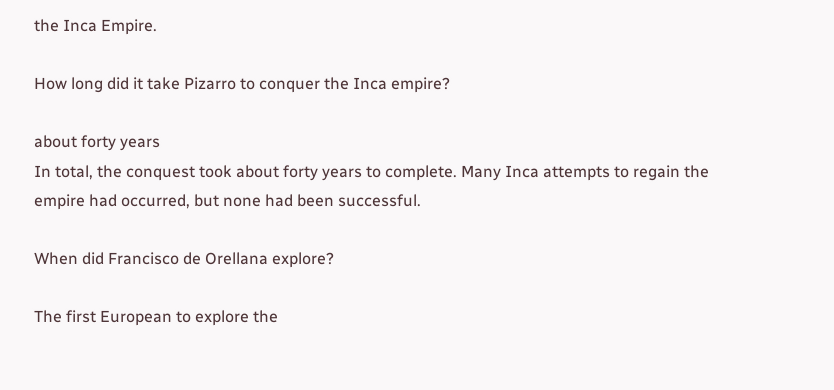the Inca Empire.

How long did it take Pizarro to conquer the Inca empire?

about forty years
In total, the conquest took about forty years to complete. Many Inca attempts to regain the empire had occurred, but none had been successful.

When did Francisco de Orellana explore?

The first European to explore the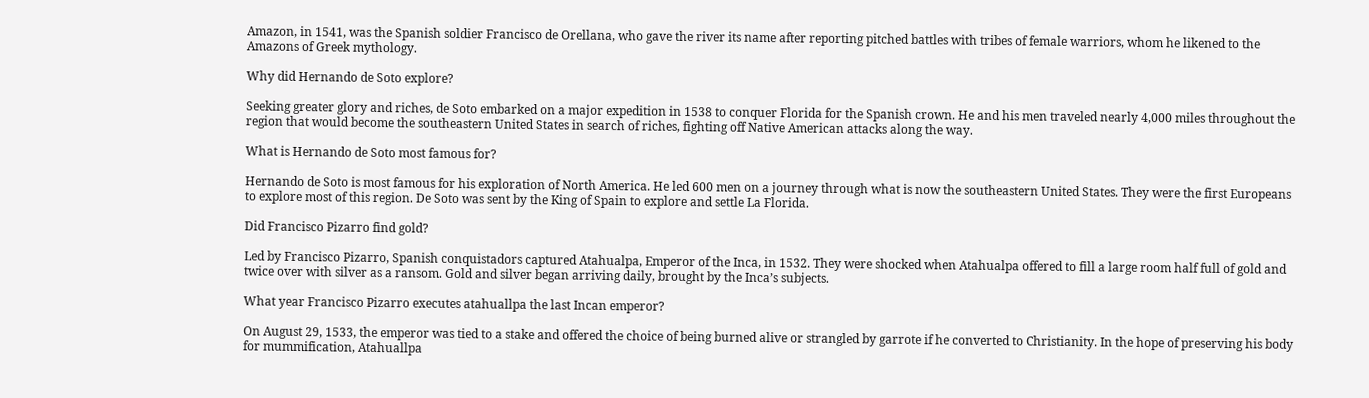Amazon, in 1541, was the Spanish soldier Francisco de Orellana, who gave the river its name after reporting pitched battles with tribes of female warriors, whom he likened to the Amazons of Greek mythology.

Why did Hernando de Soto explore?

Seeking greater glory and riches, de Soto embarked on a major expedition in 1538 to conquer Florida for the Spanish crown. He and his men traveled nearly 4,000 miles throughout the region that would become the southeastern United States in search of riches, fighting off Native American attacks along the way.

What is Hernando de Soto most famous for?

Hernando de Soto is most famous for his exploration of North America. He led 600 men on a journey through what is now the southeastern United States. They were the first Europeans to explore most of this region. De Soto was sent by the King of Spain to explore and settle La Florida.

Did Francisco Pizarro find gold?

Led by Francisco Pizarro, Spanish conquistadors captured Atahualpa, Emperor of the Inca, in 1532. They were shocked when Atahualpa offered to fill a large room half full of gold and twice over with silver as a ransom. Gold and silver began arriving daily, brought by the Inca’s subjects.

What year Francisco Pizarro executes atahuallpa the last Incan emperor?

On August 29, 1533, the emperor was tied to a stake and offered the choice of being burned alive or strangled by garrote if he converted to Christianity. In the hope of preserving his body for mummification, Atahuallpa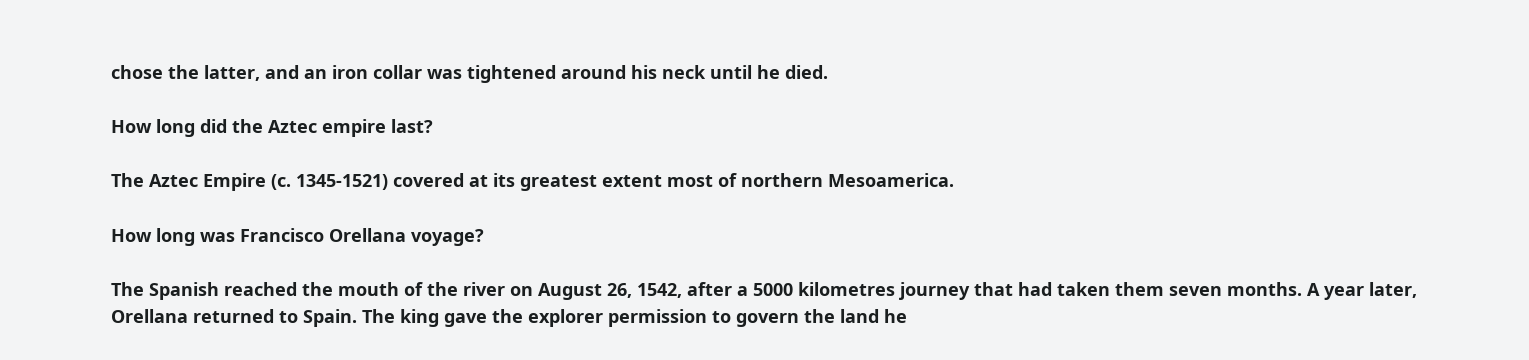chose the latter, and an iron collar was tightened around his neck until he died.

How long did the Aztec empire last?

The Aztec Empire (c. 1345-1521) covered at its greatest extent most of northern Mesoamerica.

How long was Francisco Orellana voyage?

The Spanish reached the mouth of the river on August 26, 1542, after a 5000 kilometres journey that had taken them seven months. A year later, Orellana returned to Spain. The king gave the explorer permission to govern the land he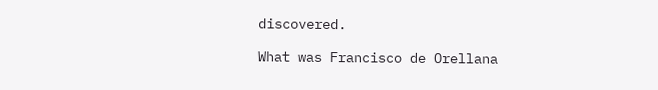discovered.

What was Francisco de Orellana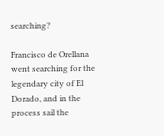searching?

Francisco de Orellana went searching for the legendary city of El Dorado, and in the process sail the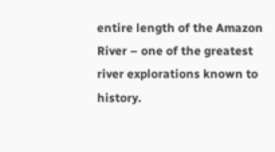entire length of the Amazon River – one of the greatest river explorations known to history.